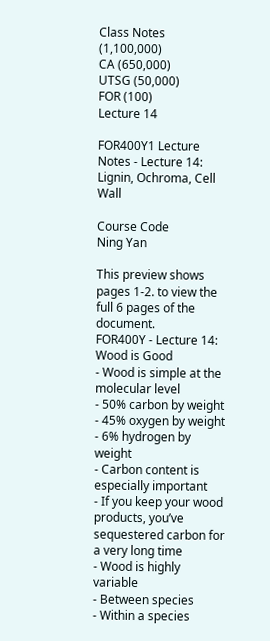Class Notes (1,100,000)
CA (650,000)
UTSG (50,000)
FOR (100)
Lecture 14

FOR400Y1 Lecture Notes - Lecture 14: Lignin, Ochroma, Cell Wall

Course Code
Ning Yan

This preview shows pages 1-2. to view the full 6 pages of the document.
FOR400Y - Lecture 14: Wood is Good
- Wood is simple at the molecular level
- 50% carbon by weight
- 45% oxygen by weight
- 6% hydrogen by weight
- Carbon content is especially important
- If you keep your wood products, you’ve sequestered carbon for a very long time
- Wood is highly variable
- Between species
- Within a species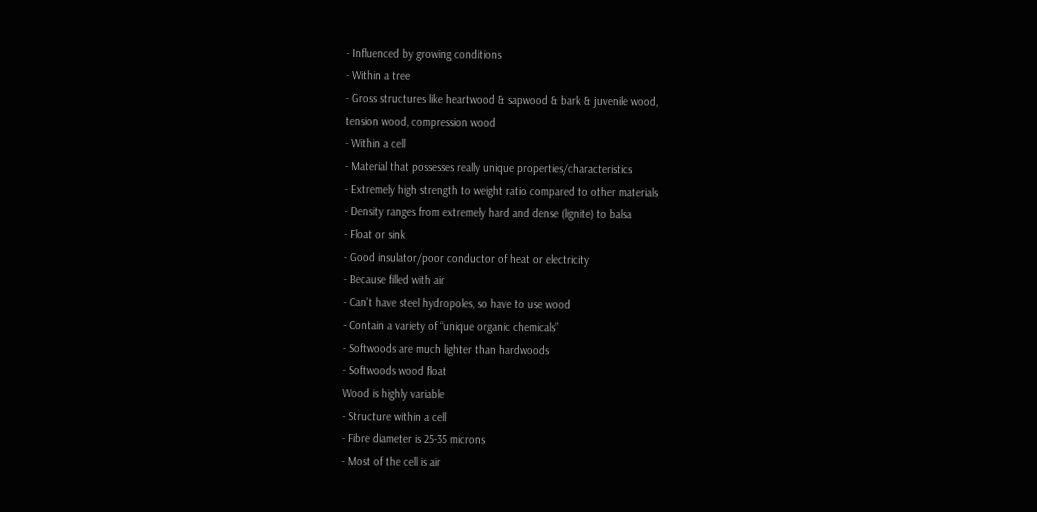- Influenced by growing conditions
- Within a tree
- Gross structures like heartwood & sapwood & bark & juvenile wood,
tension wood, compression wood
- Within a cell
- Material that possesses really unique properties/characteristics
- Extremely high strength to weight ratio compared to other materials
- Density ranges from extremely hard and dense (lignite) to balsa
- Float or sink
- Good insulator/poor conductor of heat or electricity
- Because filled with air
- Can’t have steel hydropoles, so have to use wood
- Contain a variety of “unique organic chemicals”
- Softwoods are much lighter than hardwoods
- Softwoods wood float
Wood is highly variable
- Structure within a cell
- Fibre diameter is 25-35 microns
- Most of the cell is air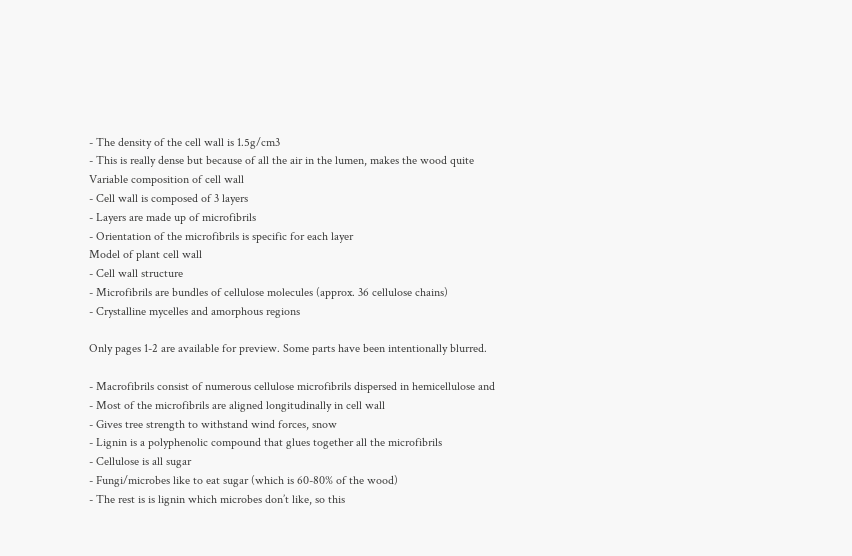- The density of the cell wall is 1.5g/cm3
- This is really dense but because of all the air in the lumen, makes the wood quite
Variable composition of cell wall
- Cell wall is composed of 3 layers
- Layers are made up of microfibrils
- Orientation of the microfibrils is specific for each layer
Model of plant cell wall
- Cell wall structure
- Microfibrils are bundles of cellulose molecules (approx. 36 cellulose chains)
- Crystalline mycelles and amorphous regions

Only pages 1-2 are available for preview. Some parts have been intentionally blurred.

- Macrofibrils consist of numerous cellulose microfibrils dispersed in hemicellulose and
- Most of the microfibrils are aligned longitudinally in cell wall
- Gives tree strength to withstand wind forces, snow
- Lignin is a polyphenolic compound that glues together all the microfibrils
- Cellulose is all sugar
- Fungi/microbes like to eat sugar (which is 60-80% of the wood)
- The rest is is lignin which microbes don’t like, so this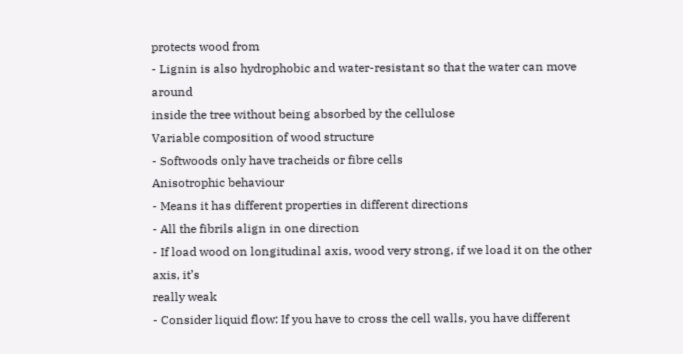protects wood from
- Lignin is also hydrophobic and water-resistant so that the water can move around
inside the tree without being absorbed by the cellulose
Variable composition of wood structure
- Softwoods only have tracheids or fibre cells
Anisotrophic behaviour
- Means it has different properties in different directions
- All the fibrils align in one direction
- If load wood on longitudinal axis, wood very strong, if we load it on the other axis, it’s
really weak
- Consider liquid flow: If you have to cross the cell walls, you have different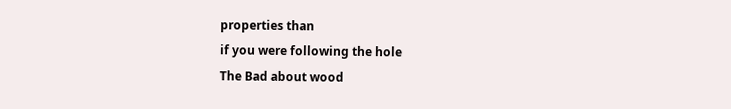properties than
if you were following the hole
The Bad about wood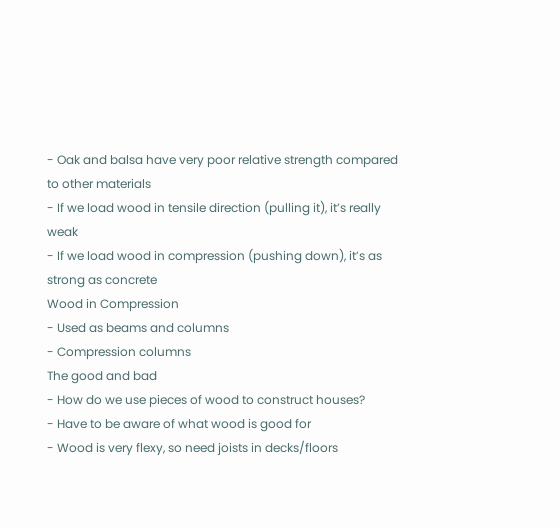- Oak and balsa have very poor relative strength compared to other materials
- If we load wood in tensile direction (pulling it), it’s really weak
- If we load wood in compression (pushing down), it’s as strong as concrete
Wood in Compression
- Used as beams and columns
- Compression columns
The good and bad
- How do we use pieces of wood to construct houses?
- Have to be aware of what wood is good for
- Wood is very flexy, so need joists in decks/floors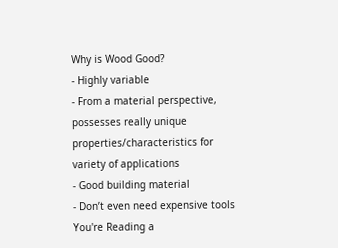Why is Wood Good?
- Highly variable
- From a material perspective, possesses really unique properties/characteristics for
variety of applications
- Good building material
- Don’t even need expensive tools
You're Reading a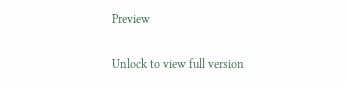Preview

Unlock to view full version